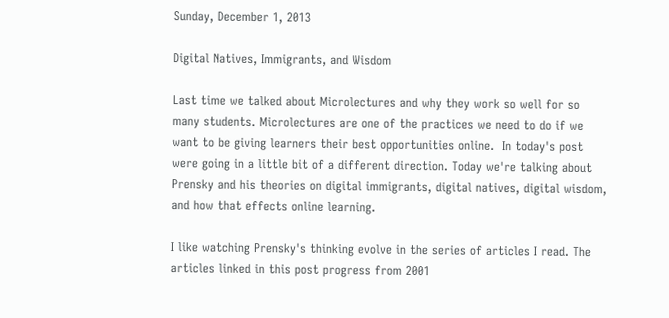Sunday, December 1, 2013

Digital Natives, Immigrants, and Wisdom

Last time we talked about Microlectures and why they work so well for so many students. Microlectures are one of the practices we need to do if we want to be giving learners their best opportunities online.  In today's post were going in a little bit of a different direction. Today we're talking about Prensky and his theories on digital immigrants, digital natives, digital wisdom, and how that effects online learning.

I like watching Prensky's thinking evolve in the series of articles I read. The articles linked in this post progress from 2001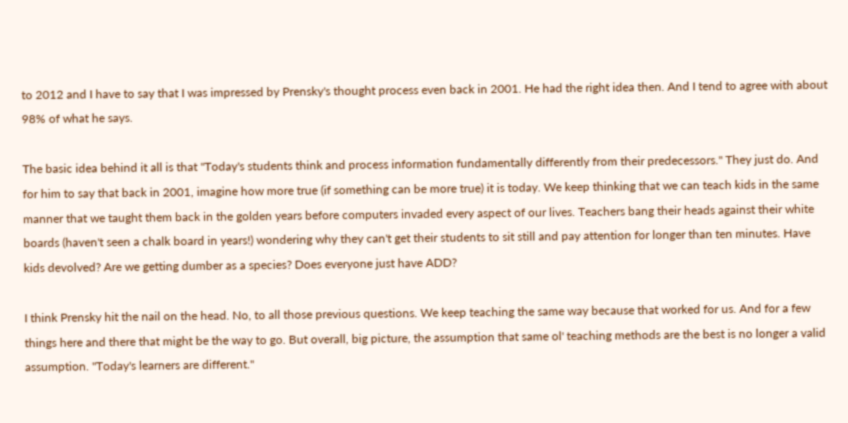to 2012 and I have to say that I was impressed by Prensky's thought process even back in 2001. He had the right idea then. And I tend to agree with about 98% of what he says.

The basic idea behind it all is that "Today's students think and process information fundamentally differently from their predecessors." They just do. And for him to say that back in 2001, imagine how more true (if something can be more true) it is today. We keep thinking that we can teach kids in the same manner that we taught them back in the golden years before computers invaded every aspect of our lives. Teachers bang their heads against their white boards (haven't seen a chalk board in years!) wondering why they can't get their students to sit still and pay attention for longer than ten minutes. Have kids devolved? Are we getting dumber as a species? Does everyone just have ADD?

I think Prensky hit the nail on the head. No, to all those previous questions. We keep teaching the same way because that worked for us. And for a few things here and there that might be the way to go. But overall, big picture, the assumption that same ol' teaching methods are the best is no longer a valid assumption. "Today's learners are different."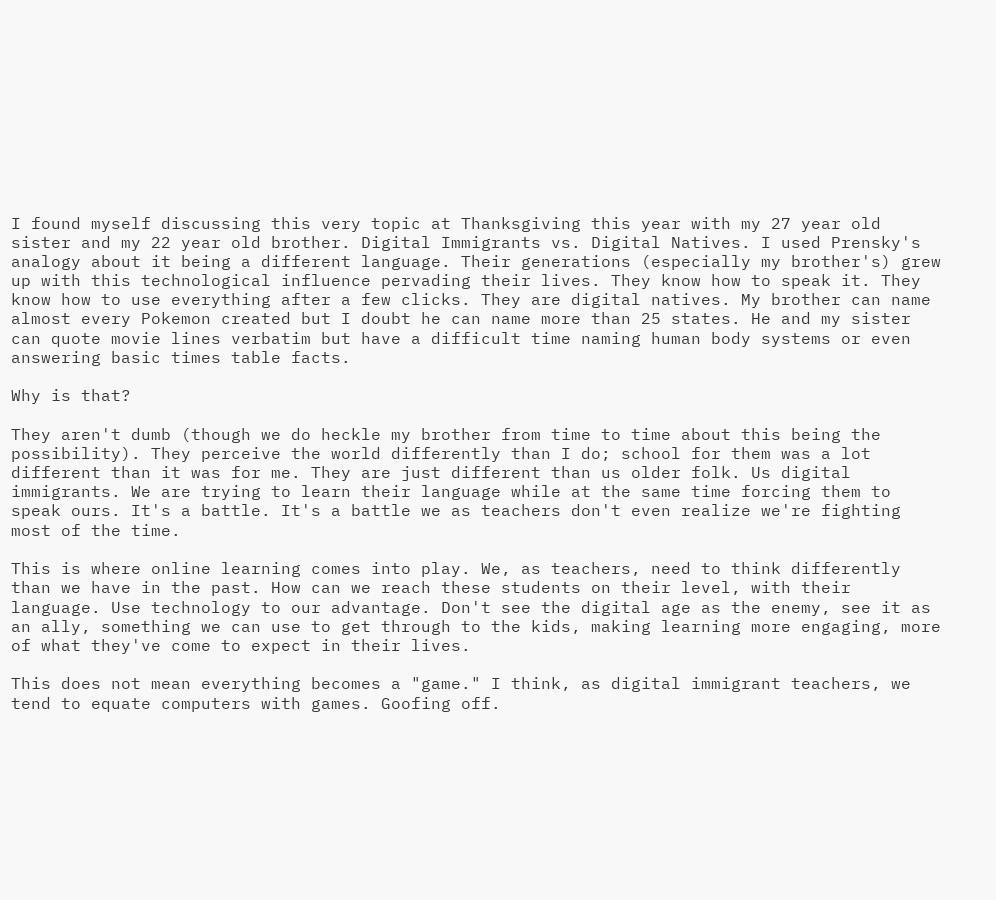I found myself discussing this very topic at Thanksgiving this year with my 27 year old sister and my 22 year old brother. Digital Immigrants vs. Digital Natives. I used Prensky's analogy about it being a different language. Their generations (especially my brother's) grew up with this technological influence pervading their lives. They know how to speak it. They know how to use everything after a few clicks. They are digital natives. My brother can name almost every Pokemon created but I doubt he can name more than 25 states. He and my sister can quote movie lines verbatim but have a difficult time naming human body systems or even answering basic times table facts.

Why is that?

They aren't dumb (though we do heckle my brother from time to time about this being the possibility). They perceive the world differently than I do; school for them was a lot different than it was for me. They are just different than us older folk. Us digital immigrants. We are trying to learn their language while at the same time forcing them to speak ours. It's a battle. It's a battle we as teachers don't even realize we're fighting most of the time.

This is where online learning comes into play. We, as teachers, need to think differently than we have in the past. How can we reach these students on their level, with their language. Use technology to our advantage. Don't see the digital age as the enemy, see it as an ally, something we can use to get through to the kids, making learning more engaging, more of what they've come to expect in their lives.

This does not mean everything becomes a "game." I think, as digital immigrant teachers, we tend to equate computers with games. Goofing off.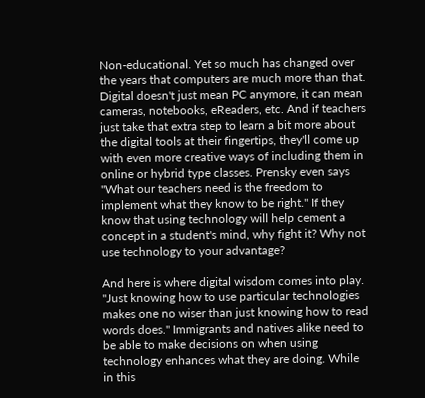Non-educational. Yet so much has changed over the years that computers are much more than that. Digital doesn't just mean PC anymore, it can mean cameras, notebooks, eReaders, etc. And if teachers just take that extra step to learn a bit more about the digital tools at their fingertips, they'll come up with even more creative ways of including them in online or hybrid type classes. Prensky even says "What our teachers need is the freedom to implement what they know to be right." If they know that using technology will help cement a concept in a student's mind, why fight it? Why not use technology to your advantage?

And here is where digital wisdom comes into play. "Just knowing how to use particular technologies makes one no wiser than just knowing how to read words does." Immigrants and natives alike need to be able to make decisions on when using technology enhances what they are doing. While in this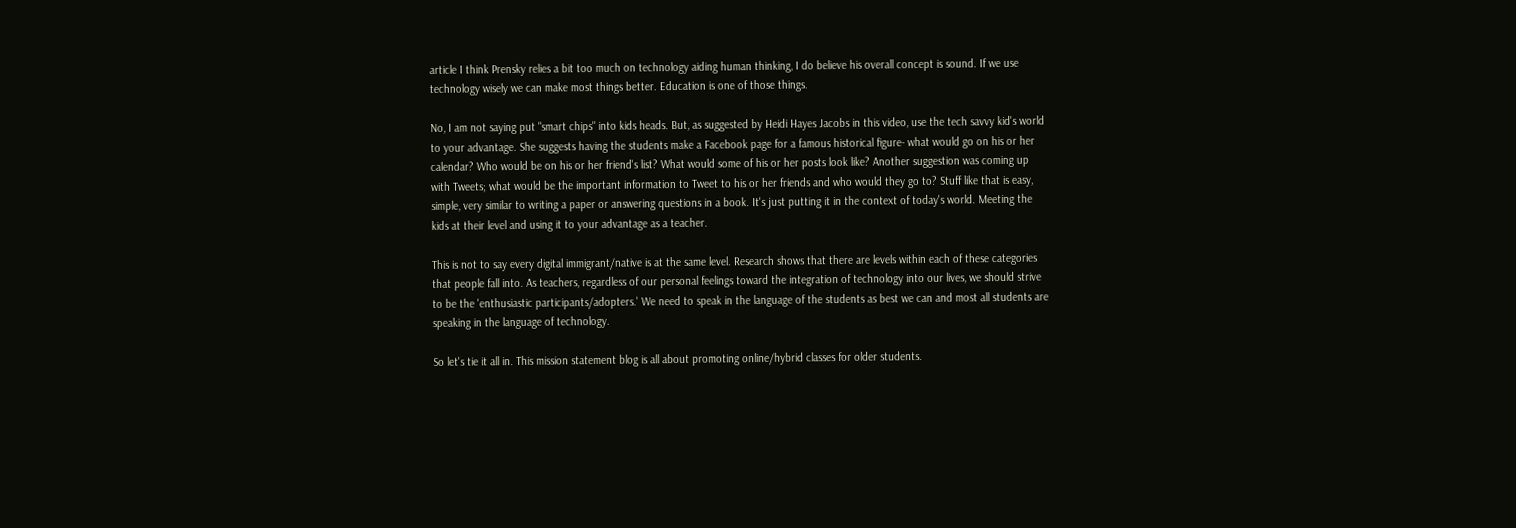article I think Prensky relies a bit too much on technology aiding human thinking, I do believe his overall concept is sound. If we use technology wisely we can make most things better. Education is one of those things.

No, I am not saying put "smart chips" into kids heads. But, as suggested by Heidi Hayes Jacobs in this video, use the tech savvy kid's world to your advantage. She suggests having the students make a Facebook page for a famous historical figure- what would go on his or her calendar? Who would be on his or her friend's list? What would some of his or her posts look like? Another suggestion was coming up with Tweets; what would be the important information to Tweet to his or her friends and who would they go to? Stuff like that is easy, simple, very similar to writing a paper or answering questions in a book. It's just putting it in the context of today's world. Meeting the kids at their level and using it to your advantage as a teacher.

This is not to say every digital immigrant/native is at the same level. Research shows that there are levels within each of these categories that people fall into. As teachers, regardless of our personal feelings toward the integration of technology into our lives, we should strive to be the 'enthusiastic participants/adopters.' We need to speak in the language of the students as best we can and most all students are speaking in the language of technology.

So let's tie it all in. This mission statement blog is all about promoting online/hybrid classes for older students.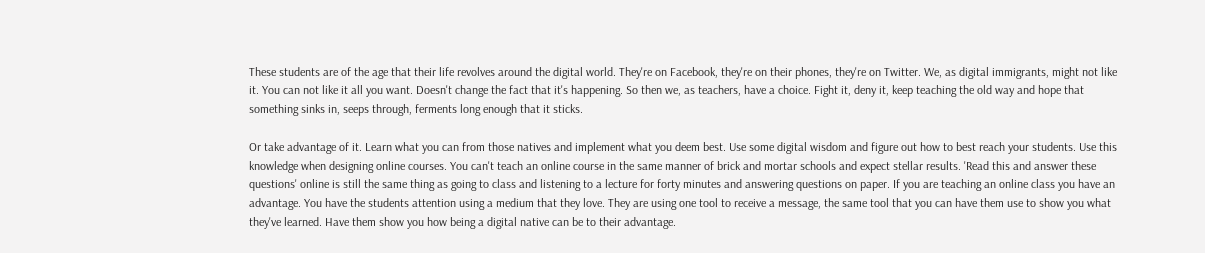These students are of the age that their life revolves around the digital world. They're on Facebook, they're on their phones, they're on Twitter. We, as digital immigrants, might not like it. You can not like it all you want. Doesn't change the fact that it's happening. So then we, as teachers, have a choice. Fight it, deny it, keep teaching the old way and hope that something sinks in, seeps through, ferments long enough that it sticks.

Or take advantage of it. Learn what you can from those natives and implement what you deem best. Use some digital wisdom and figure out how to best reach your students. Use this knowledge when designing online courses. You can't teach an online course in the same manner of brick and mortar schools and expect stellar results. 'Read this and answer these questions' online is still the same thing as going to class and listening to a lecture for forty minutes and answering questions on paper. If you are teaching an online class you have an advantage. You have the students attention using a medium that they love. They are using one tool to receive a message, the same tool that you can have them use to show you what they've learned. Have them show you how being a digital native can be to their advantage.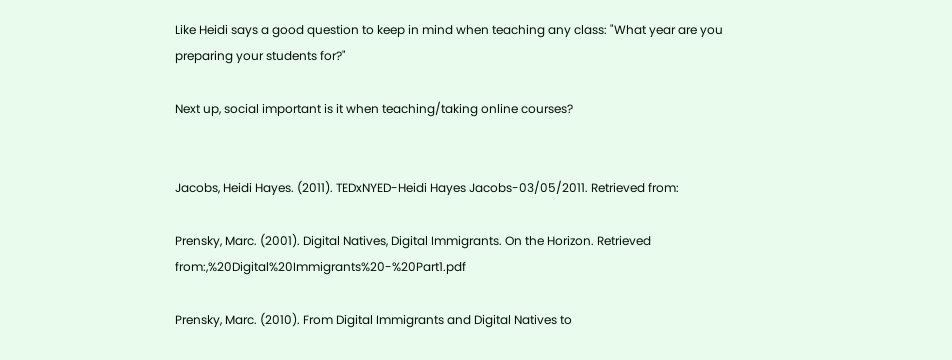Like Heidi says a good question to keep in mind when teaching any class: "What year are you preparing your students for?"

Next up, social important is it when teaching/taking online courses?


Jacobs, Heidi Hayes. (2011). TEDxNYED-Heidi Hayes Jacobs-03/05/2011. Retrieved from:

Prensky, Marc. (2001). Digital Natives, Digital Immigrants. On the Horizon. Retrieved from:,%20Digital%20Immigrants%20-%20Part1.pdf

Prensky, Marc. (2010). From Digital Immigrants and Digital Natives to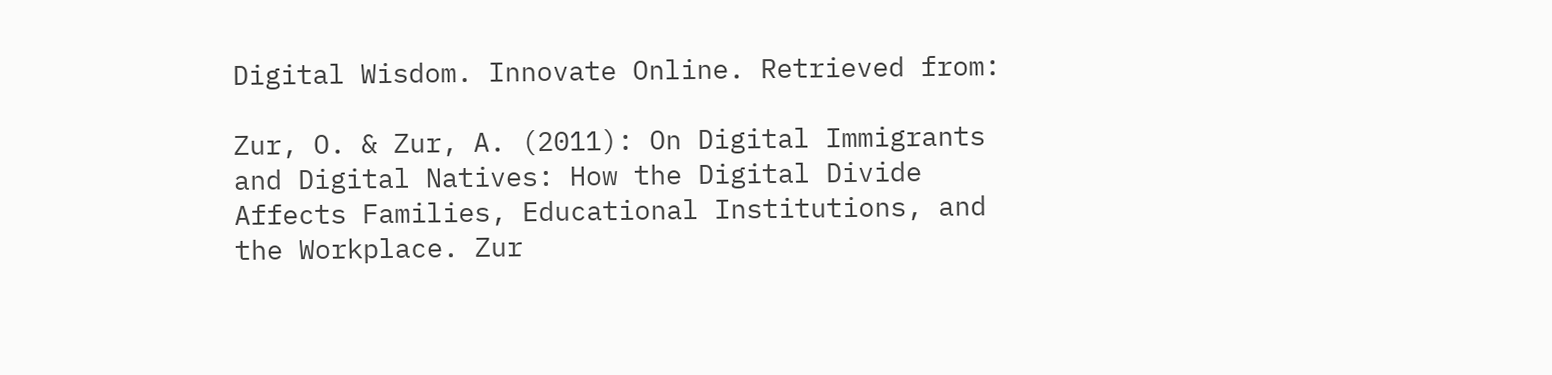Digital Wisdom. Innovate Online. Retrieved from:

Zur, O. & Zur, A. (2011): On Digital Immigrants and Digital Natives: How the Digital Divide Affects Families, Educational Institutions, and the Workplace. Zur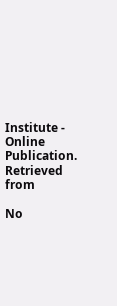Institute - Online Publication. Retrieved from

No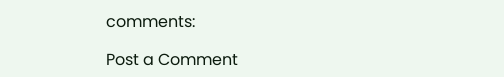comments:

Post a Comment